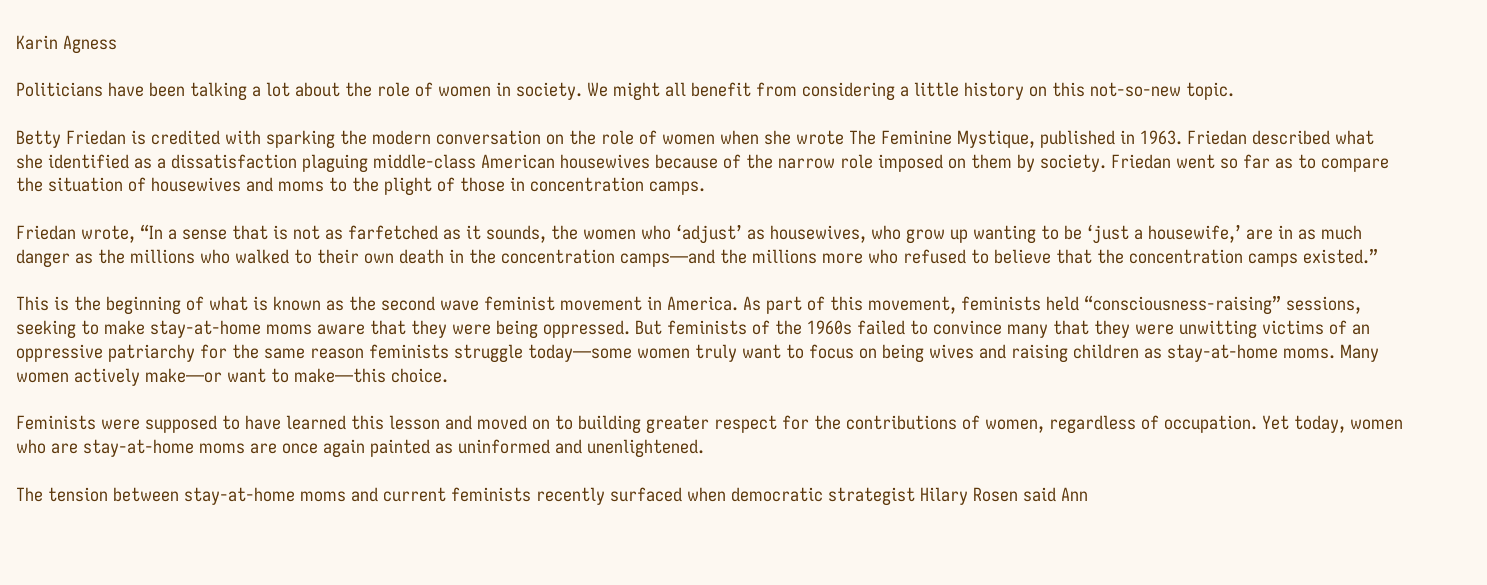Karin Agness

Politicians have been talking a lot about the role of women in society. We might all benefit from considering a little history on this not-so-new topic.

Betty Friedan is credited with sparking the modern conversation on the role of women when she wrote The Feminine Mystique, published in 1963. Friedan described what she identified as a dissatisfaction plaguing middle-class American housewives because of the narrow role imposed on them by society. Friedan went so far as to compare the situation of housewives and moms to the plight of those in concentration camps.

Friedan wrote, “In a sense that is not as farfetched as it sounds, the women who ‘adjust’ as housewives, who grow up wanting to be ‘just a housewife,’ are in as much danger as the millions who walked to their own death in the concentration camps—and the millions more who refused to believe that the concentration camps existed.”

This is the beginning of what is known as the second wave feminist movement in America. As part of this movement, feminists held “consciousness-raising” sessions, seeking to make stay-at-home moms aware that they were being oppressed. But feminists of the 1960s failed to convince many that they were unwitting victims of an oppressive patriarchy for the same reason feminists struggle today—some women truly want to focus on being wives and raising children as stay-at-home moms. Many women actively make—or want to make—this choice.

Feminists were supposed to have learned this lesson and moved on to building greater respect for the contributions of women, regardless of occupation. Yet today, women who are stay-at-home moms are once again painted as uninformed and unenlightened.

The tension between stay-at-home moms and current feminists recently surfaced when democratic strategist Hilary Rosen said Ann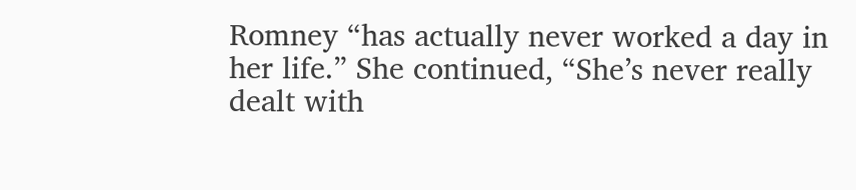Romney “has actually never worked a day in her life.” She continued, “She’s never really dealt with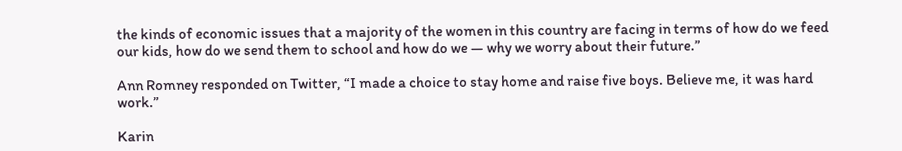the kinds of economic issues that a majority of the women in this country are facing in terms of how do we feed our kids, how do we send them to school and how do we — why we worry about their future.”

Ann Romney responded on Twitter, “I made a choice to stay home and raise five boys. Believe me, it was hard work.”

Karin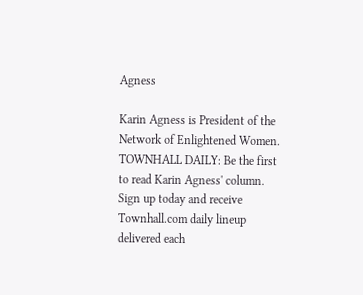Agness

Karin Agness is President of the Network of Enlightened Women.
TOWNHALL DAILY: Be the first to read Karin Agness' column. Sign up today and receive Townhall.com daily lineup delivered each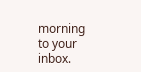morning to your inbox.